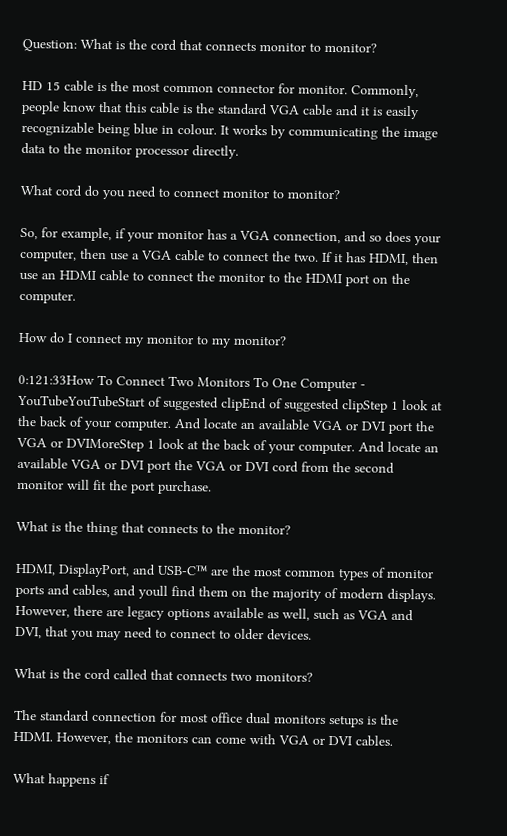Question: What is the cord that connects monitor to monitor?

HD 15 cable is the most common connector for monitor. Commonly, people know that this cable is the standard VGA cable and it is easily recognizable being blue in colour. It works by communicating the image data to the monitor processor directly.

What cord do you need to connect monitor to monitor?

So, for example, if your monitor has a VGA connection, and so does your computer, then use a VGA cable to connect the two. If it has HDMI, then use an HDMI cable to connect the monitor to the HDMI port on the computer.

How do I connect my monitor to my monitor?

0:121:33How To Connect Two Monitors To One Computer - YouTubeYouTubeStart of suggested clipEnd of suggested clipStep 1 look at the back of your computer. And locate an available VGA or DVI port the VGA or DVIMoreStep 1 look at the back of your computer. And locate an available VGA or DVI port the VGA or DVI cord from the second monitor will fit the port purchase.

What is the thing that connects to the monitor?

HDMI, DisplayPort, and USB-C™ are the most common types of monitor ports and cables, and youll find them on the majority of modern displays. However, there are legacy options available as well, such as VGA and DVI, that you may need to connect to older devices.

What is the cord called that connects two monitors?

The standard connection for most office dual monitors setups is the HDMI. However, the monitors can come with VGA or DVI cables.

What happens if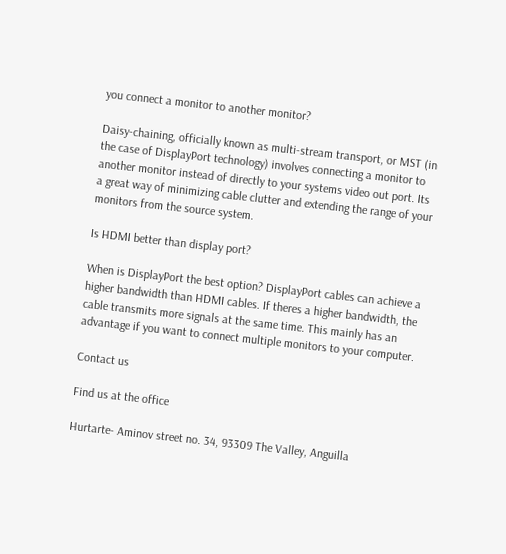you connect a monitor to another monitor?

Daisy-chaining, officially known as multi-stream transport, or MST (in the case of DisplayPort technology) involves connecting a monitor to another monitor instead of directly to your systems video out port. Its a great way of minimizing cable clutter and extending the range of your monitors from the source system.

Is HDMI better than display port?

When is DisplayPort the best option? DisplayPort cables can achieve a higher bandwidth than HDMI cables. If theres a higher bandwidth, the cable transmits more signals at the same time. This mainly has an advantage if you want to connect multiple monitors to your computer.

Contact us

Find us at the office

Hurtarte- Aminov street no. 34, 93309 The Valley, Anguilla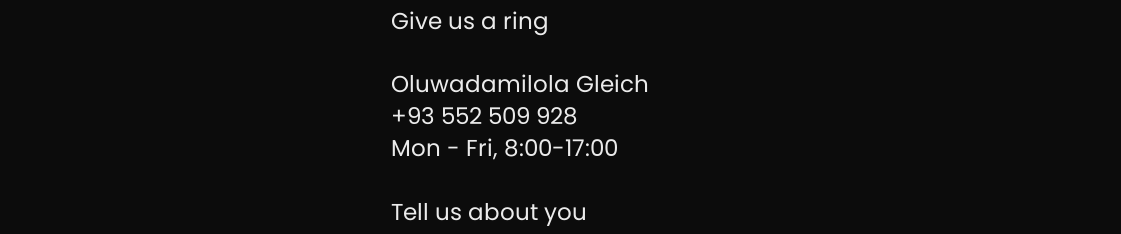Give us a ring

Oluwadamilola Gleich
+93 552 509 928
Mon - Fri, 8:00-17:00

Tell us about you